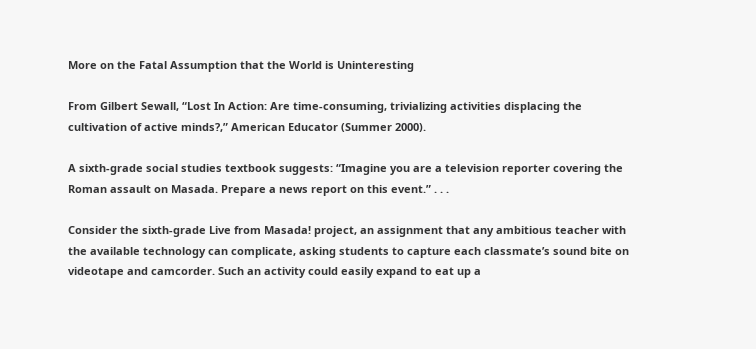More on the Fatal Assumption that the World is Uninteresting

From Gilbert Sewall, “Lost In Action: Are time-consuming, trivializing activities displacing the cultivation of active minds?,” American Educator (Summer 2000).

A sixth-grade social studies textbook suggests: “Imagine you are a television reporter covering the Roman assault on Masada. Prepare a news report on this event.” . . .

Consider the sixth-grade Live from Masada! project, an assignment that any ambitious teacher with the available technology can complicate, asking students to capture each classmate’s sound bite on videotape and camcorder. Such an activity could easily expand to eat up a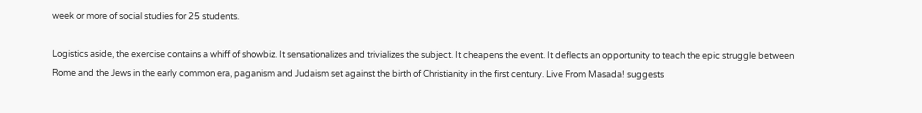week or more of social studies for 25 students.

Logistics aside, the exercise contains a whiff of showbiz. It sensationalizes and trivializes the subject. It cheapens the event. It deflects an opportunity to teach the epic struggle between Rome and the Jews in the early common era, paganism and Judaism set against the birth of Christianity in the first century. Live From Masada! suggests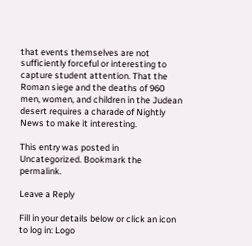that events themselves are not sufficiently forceful or interesting to capture student attention. That the Roman siege and the deaths of 960 men, women, and children in the Judean desert requires a charade of Nightly News to make it interesting.

This entry was posted in Uncategorized. Bookmark the permalink.

Leave a Reply

Fill in your details below or click an icon to log in: Logo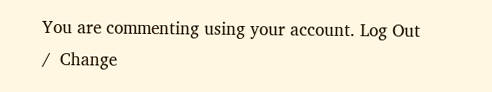You are commenting using your account. Log Out /  Change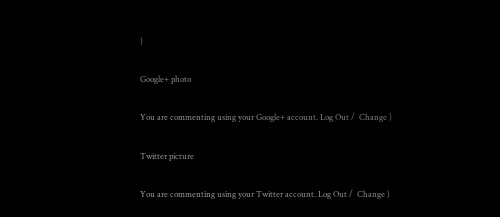)

Google+ photo

You are commenting using your Google+ account. Log Out /  Change )

Twitter picture

You are commenting using your Twitter account. Log Out /  Change )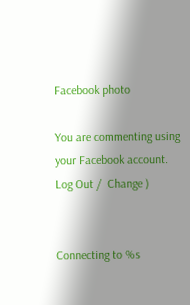Facebook photo

You are commenting using your Facebook account. Log Out /  Change )


Connecting to %s